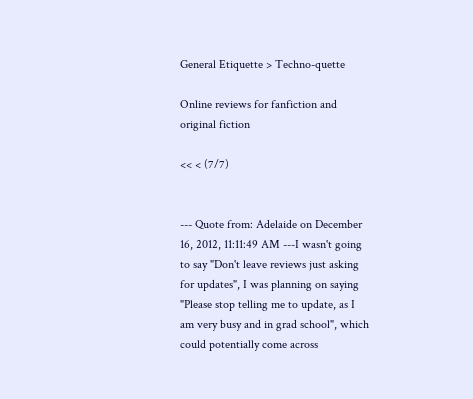General Etiquette > Techno-quette

Online reviews for fanfiction and original fiction

<< < (7/7)


--- Quote from: Adelaide on December 16, 2012, 11:11:49 AM ---I wasn't going to say "Don't leave reviews just asking for updates", I was planning on saying "Please stop telling me to update, as I am very busy and in grad school", which could potentially come across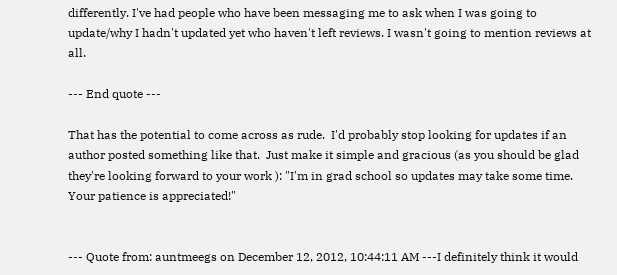differently. I've had people who have been messaging me to ask when I was going to update/why I hadn't updated yet who haven't left reviews. I wasn't going to mention reviews at all.

--- End quote ---

That has the potential to come across as rude.  I'd probably stop looking for updates if an author posted something like that.  Just make it simple and gracious (as you should be glad they're looking forward to your work ): "I'm in grad school so updates may take some time. Your patience is appreciated!"


--- Quote from: auntmeegs on December 12, 2012, 10:44:11 AM ---I definitely think it would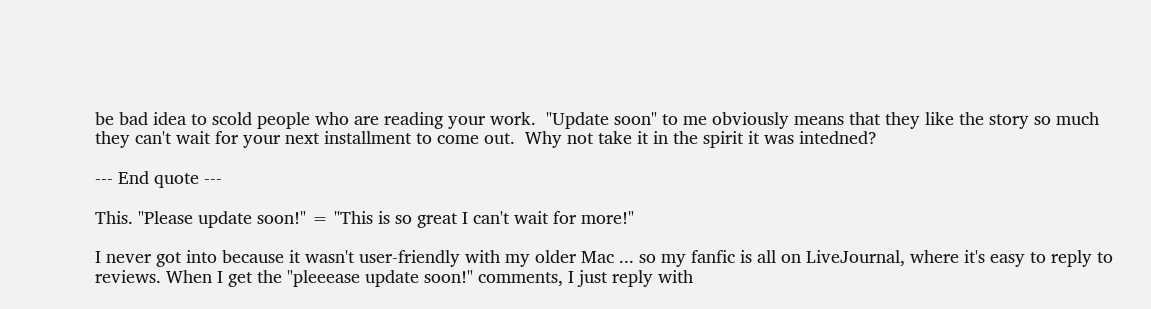be bad idea to scold people who are reading your work.  "Update soon" to me obviously means that they like the story so much they can't wait for your next installment to come out.  Why not take it in the spirit it was intedned?

--- End quote ---

This. "Please update soon!" = "This is so great I can't wait for more!"

I never got into because it wasn't user-friendly with my older Mac ... so my fanfic is all on LiveJournal, where it's easy to reply to reviews. When I get the "pleeease update soon!" comments, I just reply with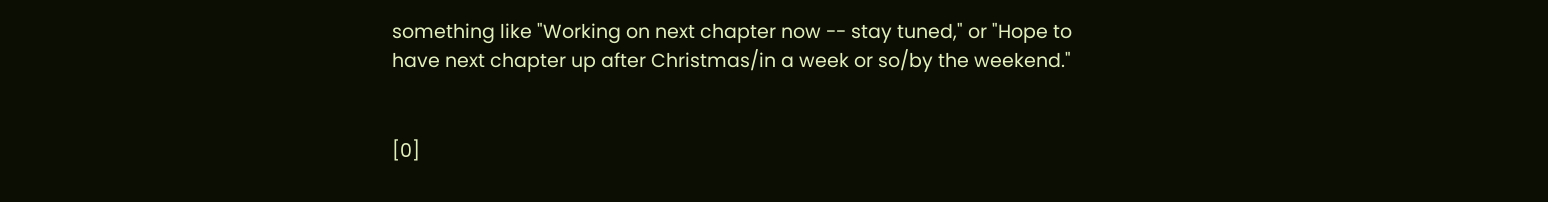something like "Working on next chapter now -- stay tuned," or "Hope to have next chapter up after Christmas/in a week or so/by the weekend."


[0]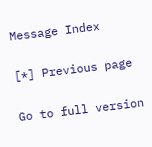Message Index

[*] Previous page

Go to full version